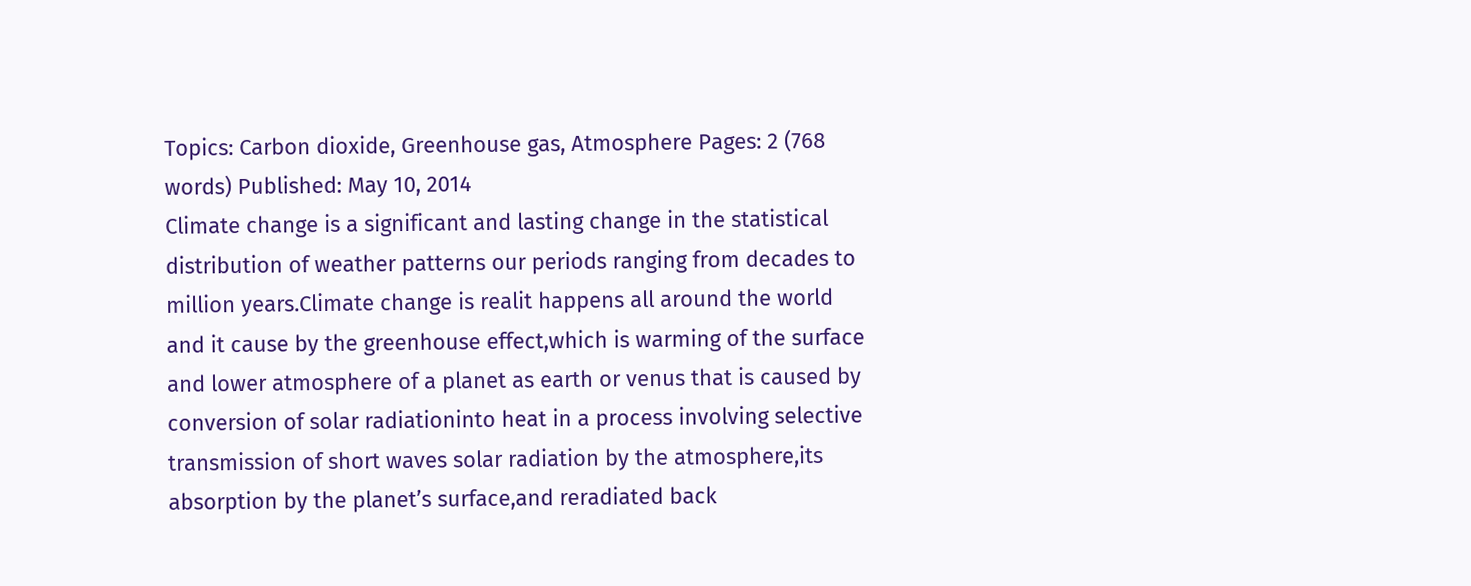Topics: Carbon dioxide, Greenhouse gas, Atmosphere Pages: 2 (768 words) Published: May 10, 2014
Climate change is a significant and lasting change in the statistical distribution of weather patterns our periods ranging from decades to million years.Climate change is realit happens all around the world and it cause by the greenhouse effect,which is warming of the surface and lower atmosphere of a planet as earth or venus that is caused by conversion of solar radiationinto heat in a process involving selective transmission of short waves solar radiation by the atmosphere,its absorption by the planet’s surface,and reradiated back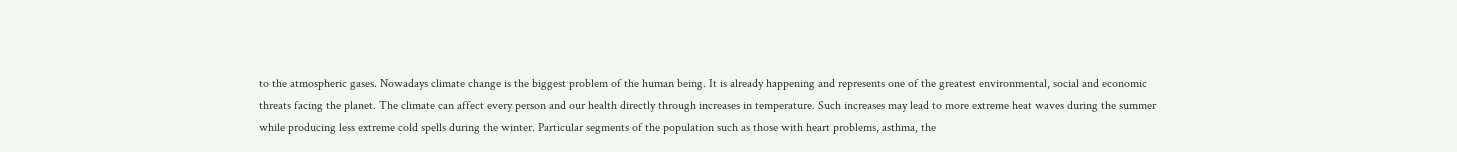to the atmospheric gases. Nowadays climate change is the biggest problem of the human being. It is already happening and represents one of the greatest environmental, social and economic threats facing the planet. The climate can affect every person and our health directly through increases in temperature. Such increases may lead to more extreme heat waves during the summer while producing less extreme cold spells during the winter. Particular segments of the population such as those with heart problems, asthma, the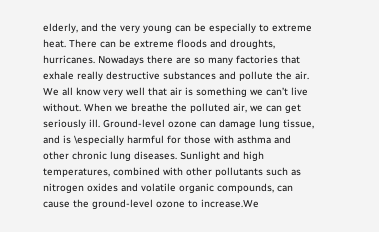elderly, and the very young can be especially to extreme heat. There can be extreme floods and droughts, hurricanes. Nowadays there are so many factories that exhale really destructive substances and pollute the air. We all know very well that air is something we can’t live without. When we breathe the polluted air, we can get seriously ill. Ground-level ozone can damage lung tissue, and is \especially harmful for those with asthma and other chronic lung diseases. Sunlight and high temperatures, combined with other pollutants such as nitrogen oxides and volatile organic compounds, can cause the ground-level ozone to increase.We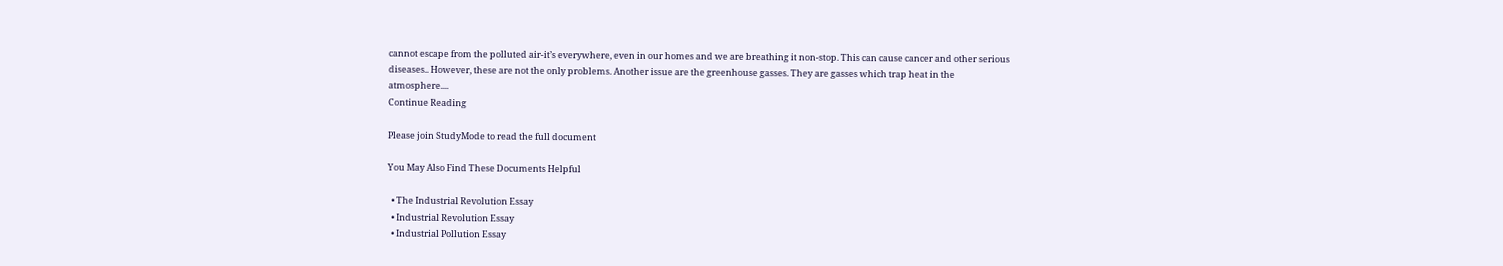cannot escape from the polluted air-it’s everywhere, even in our homes and we are breathing it non-stop. This can cause cancer and other serious diseases.. However, these are not the only problems. Another issue are the greenhouse gasses. They are gasses which trap heat in the atmosphere....
Continue Reading

Please join StudyMode to read the full document

You May Also Find These Documents Helpful

  • The Industrial Revolution Essay
  • Industrial Revolution Essay
  • Industrial Pollution Essay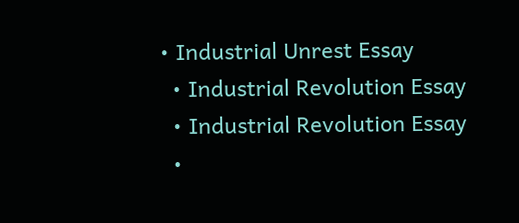• Industrial Unrest Essay
  • Industrial Revolution Essay
  • Industrial Revolution Essay
  •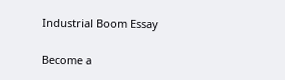Industrial Boom Essay

Become a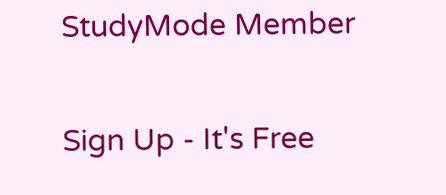StudyMode Member

Sign Up - It's Free